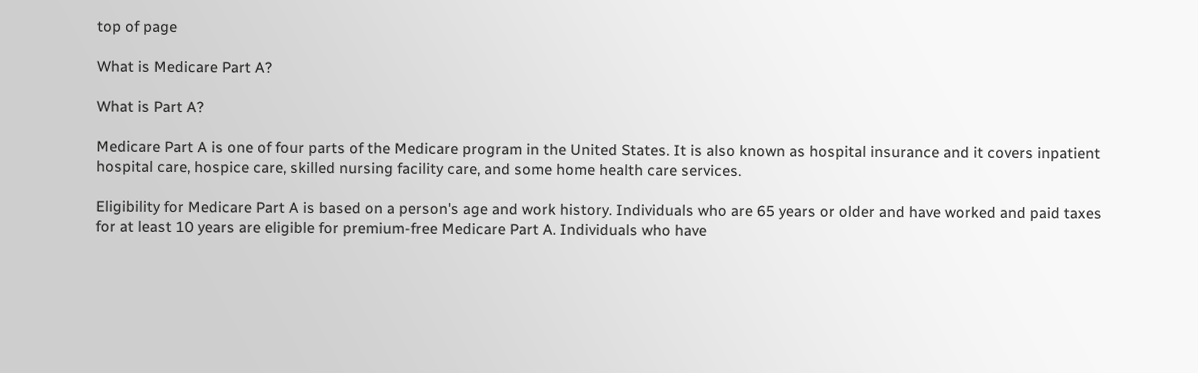top of page

What is Medicare Part A?

What is Part A?

Medicare Part A is one of four parts of the Medicare program in the United States. It is also known as hospital insurance and it covers inpatient hospital care, hospice care, skilled nursing facility care, and some home health care services.

Eligibility for Medicare Part A is based on a person's age and work history. Individuals who are 65 years or older and have worked and paid taxes for at least 10 years are eligible for premium-free Medicare Part A. Individuals who have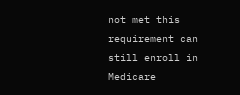not met this requirement can still enroll in Medicare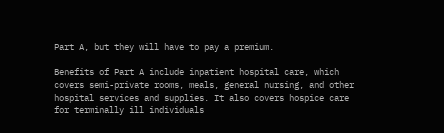Part A, but they will have to pay a premium.

Benefits of Part A include inpatient hospital care, which covers semi-private rooms, meals, general nursing, and other hospital services and supplies. It also covers hospice care for terminally ill individuals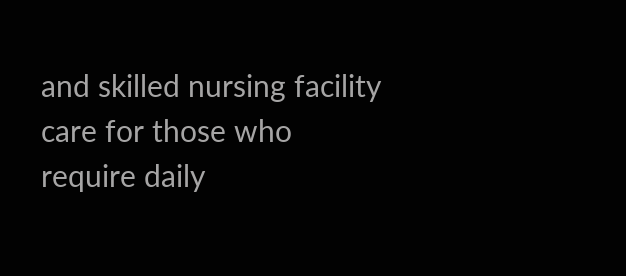and skilled nursing facility care for those who require daily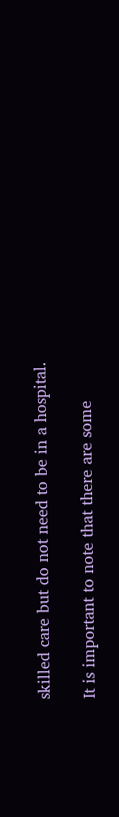skilled care but do not need to be in a hospital.

It is important to note that there are some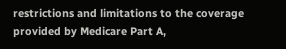restrictions and limitations to the coverage provided by Medicare Part A,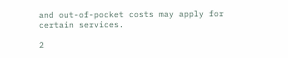and out-of-pocket costs may apply for certain services.

2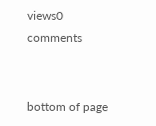views0 comments


bottom of page